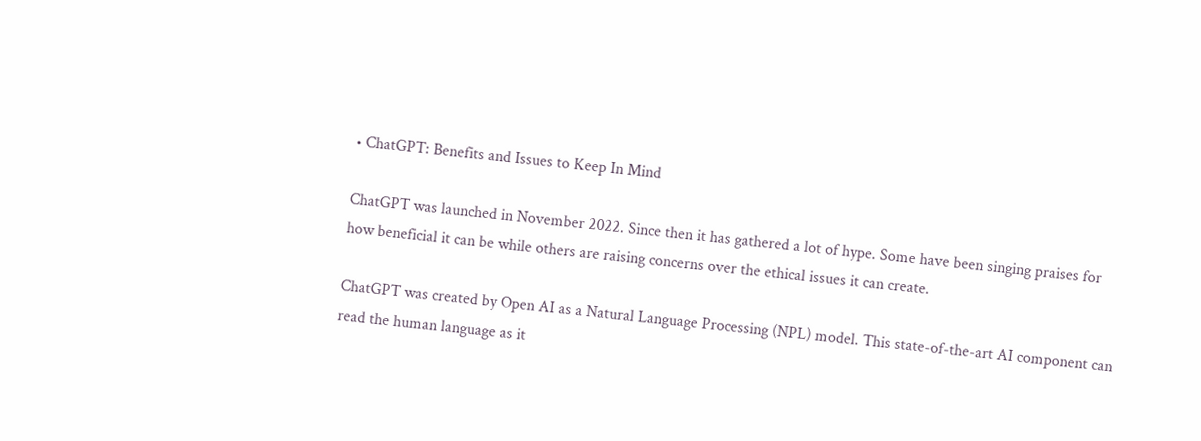• ChatGPT: Benefits and Issues to Keep In Mind

ChatGPT was launched in November 2022. Since then it has gathered a lot of hype. Some have been singing praises for how beneficial it can be while others are raising concerns over the ethical issues it can create.

ChatGPT was created by Open AI as a Natural Language Processing (NPL) model. This state-of-the-art AI component can read the human language as it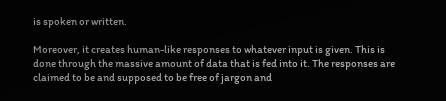is spoken or written.

Moreover, it creates human-like responses to whatever input is given. This is done through the massive amount of data that is fed into it. The responses are claimed to be and supposed to be free of jargon and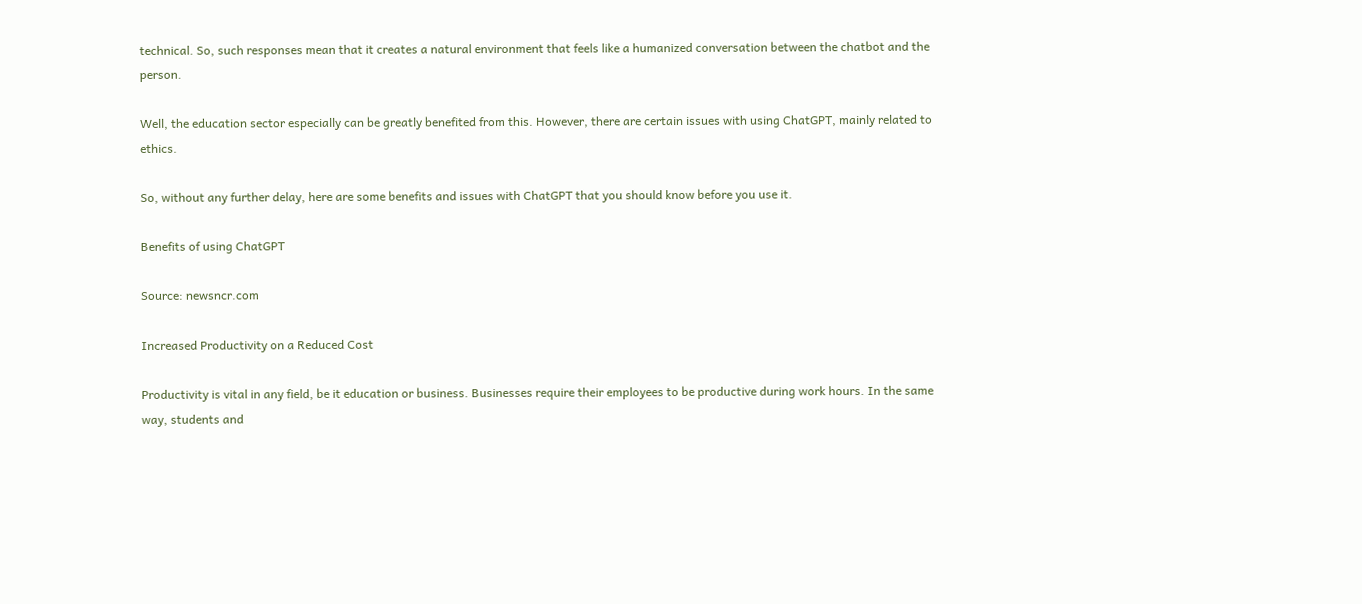technical. So, such responses mean that it creates a natural environment that feels like a humanized conversation between the chatbot and the person.

Well, the education sector especially can be greatly benefited from this. However, there are certain issues with using ChatGPT, mainly related to ethics.

So, without any further delay, here are some benefits and issues with ChatGPT that you should know before you use it.

Benefits of using ChatGPT

Source: newsncr.com

Increased Productivity on a Reduced Cost

Productivity is vital in any field, be it education or business. Businesses require their employees to be productive during work hours. In the same way, students and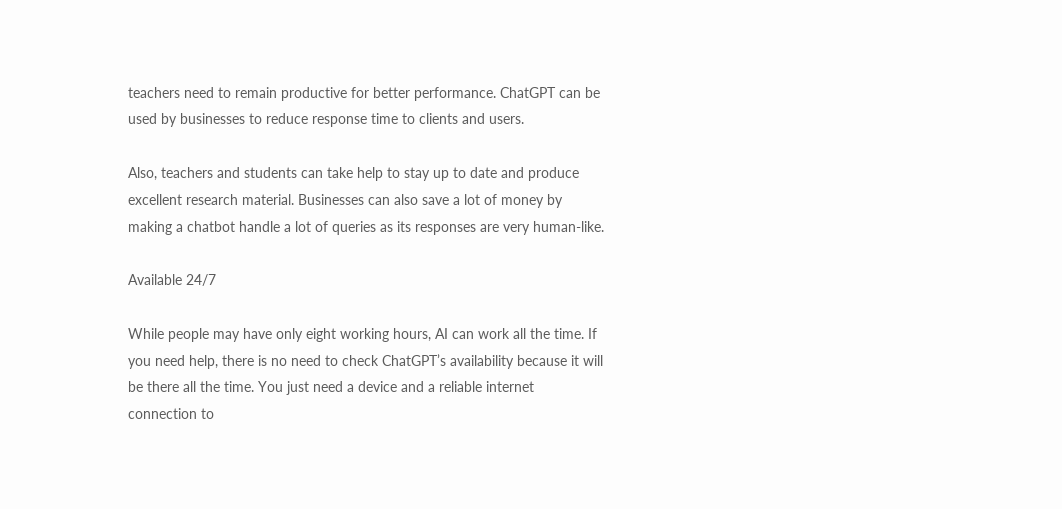teachers need to remain productive for better performance. ChatGPT can be used by businesses to reduce response time to clients and users.

Also, teachers and students can take help to stay up to date and produce excellent research material. Businesses can also save a lot of money by making a chatbot handle a lot of queries as its responses are very human-like.

Available 24/7

While people may have only eight working hours, AI can work all the time. If you need help, there is no need to check ChatGPT’s availability because it will be there all the time. You just need a device and a reliable internet connection to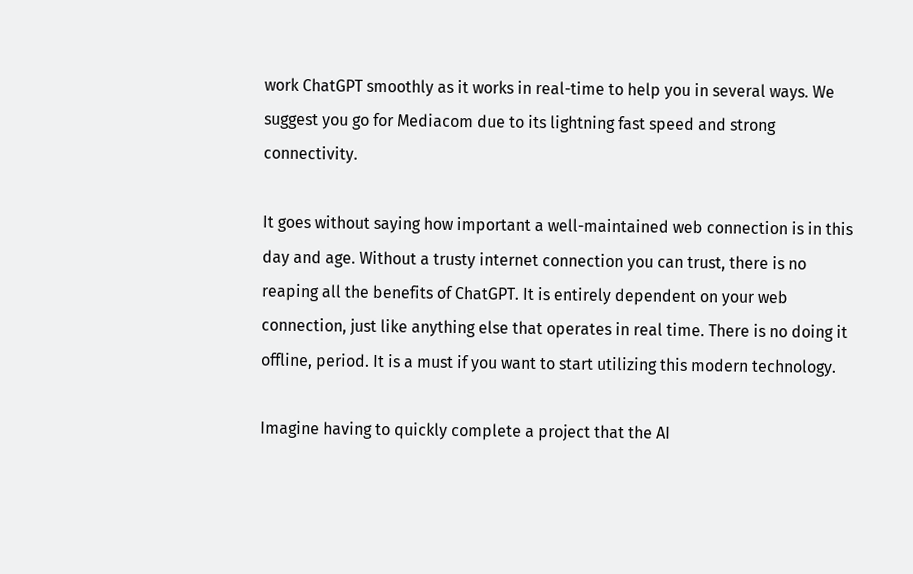work ChatGPT smoothly as it works in real-time to help you in several ways. We suggest you go for Mediacom due to its lightning fast speed and strong connectivity.

It goes without saying how important a well-maintained web connection is in this day and age. Without a trusty internet connection you can trust, there is no reaping all the benefits of ChatGPT. It is entirely dependent on your web connection, just like anything else that operates in real time. There is no doing it offline, period. It is a must if you want to start utilizing this modern technology.

Imagine having to quickly complete a project that the AI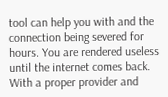tool can help you with and the connection being severed for hours. You are rendered useless until the internet comes back. With a proper provider and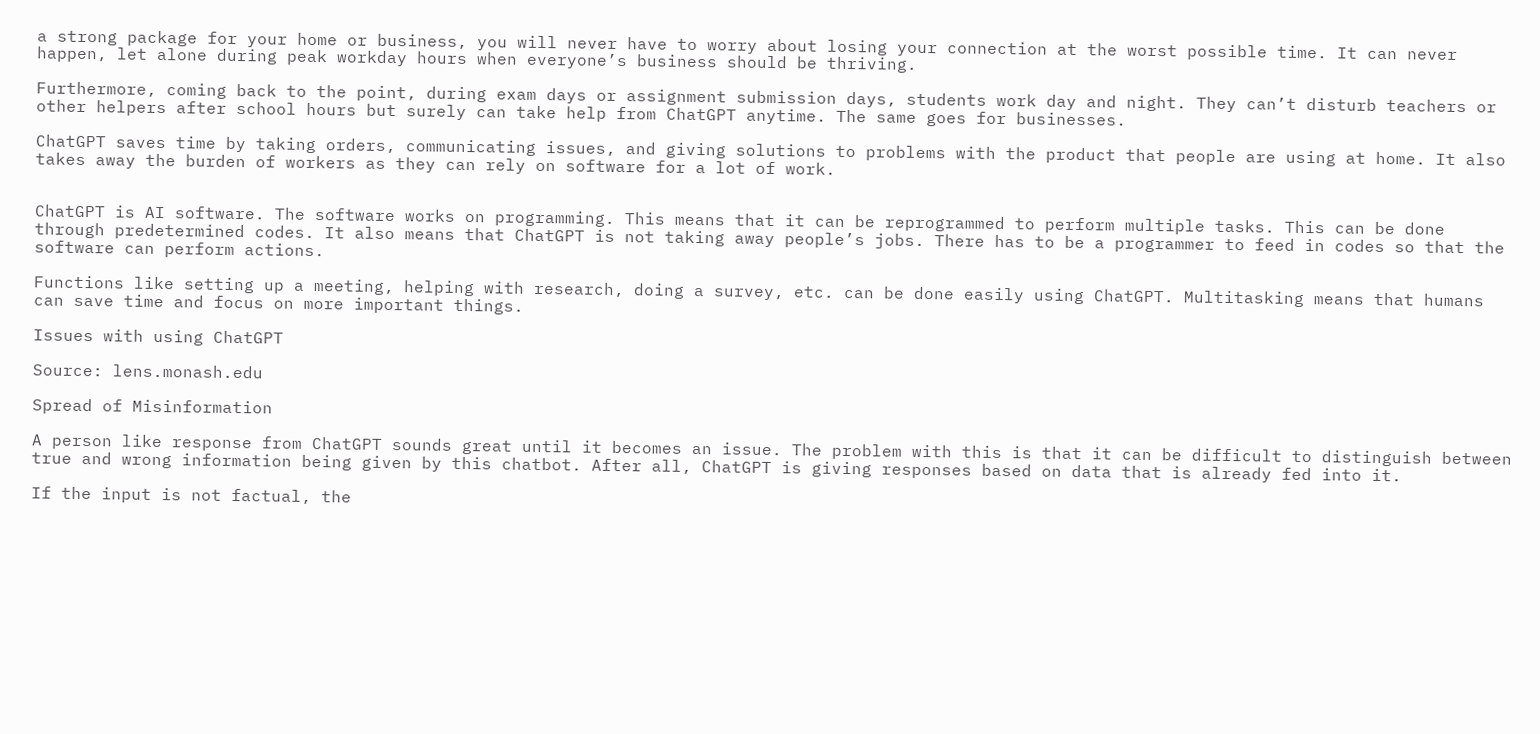a strong package for your home or business, you will never have to worry about losing your connection at the worst possible time. It can never happen, let alone during peak workday hours when everyone’s business should be thriving.

Furthermore, coming back to the point, during exam days or assignment submission days, students work day and night. They can’t disturb teachers or other helpers after school hours but surely can take help from ChatGPT anytime. The same goes for businesses.

ChatGPT saves time by taking orders, communicating issues, and giving solutions to problems with the product that people are using at home. It also takes away the burden of workers as they can rely on software for a lot of work.


ChatGPT is AI software. The software works on programming. This means that it can be reprogrammed to perform multiple tasks. This can be done through predetermined codes. It also means that ChatGPT is not taking away people’s jobs. There has to be a programmer to feed in codes so that the software can perform actions.

Functions like setting up a meeting, helping with research, doing a survey, etc. can be done easily using ChatGPT. Multitasking means that humans can save time and focus on more important things.

Issues with using ChatGPT

Source: lens.monash.edu

Spread of Misinformation

A person like response from ChatGPT sounds great until it becomes an issue. The problem with this is that it can be difficult to distinguish between true and wrong information being given by this chatbot. After all, ChatGPT is giving responses based on data that is already fed into it.

If the input is not factual, the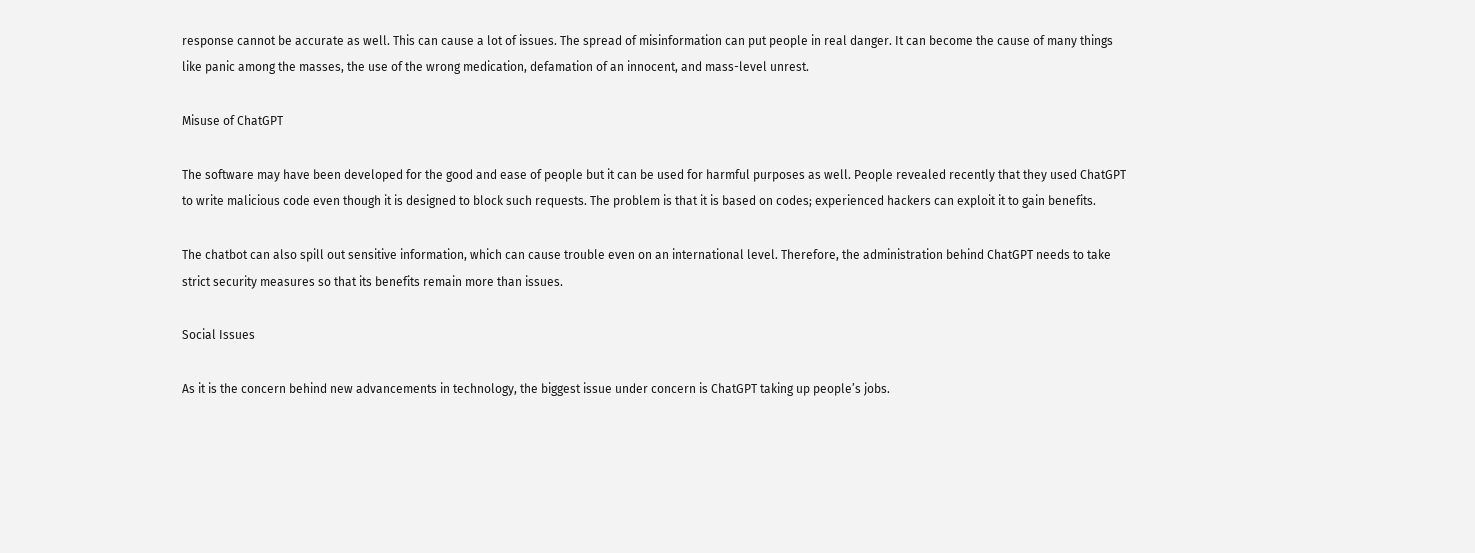response cannot be accurate as well. This can cause a lot of issues. The spread of misinformation can put people in real danger. It can become the cause of many things like panic among the masses, the use of the wrong medication, defamation of an innocent, and mass-level unrest.

Misuse of ChatGPT

The software may have been developed for the good and ease of people but it can be used for harmful purposes as well. People revealed recently that they used ChatGPT to write malicious code even though it is designed to block such requests. The problem is that it is based on codes; experienced hackers can exploit it to gain benefits.

The chatbot can also spill out sensitive information, which can cause trouble even on an international level. Therefore, the administration behind ChatGPT needs to take strict security measures so that its benefits remain more than issues.

Social Issues

As it is the concern behind new advancements in technology, the biggest issue under concern is ChatGPT taking up people’s jobs.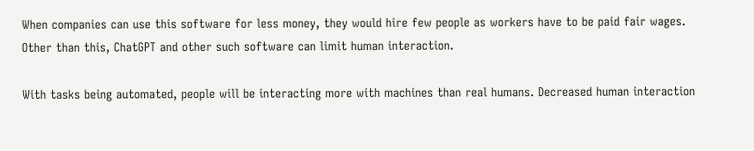When companies can use this software for less money, they would hire few people as workers have to be paid fair wages. Other than this, ChatGPT and other such software can limit human interaction.

With tasks being automated, people will be interacting more with machines than real humans. Decreased human interaction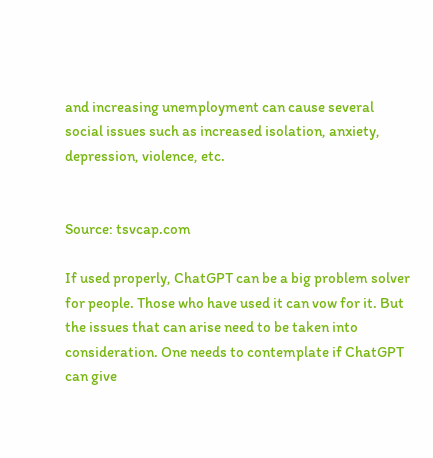and increasing unemployment can cause several social issues such as increased isolation, anxiety, depression, violence, etc.


Source: tsvcap.com

If used properly, ChatGPT can be a big problem solver for people. Those who have used it can vow for it. But the issues that can arise need to be taken into consideration. One needs to contemplate if ChatGPT can give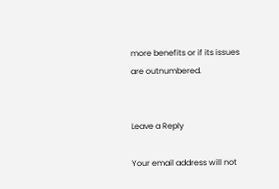more benefits or if its issues are outnumbered.


Leave a Reply

Your email address will not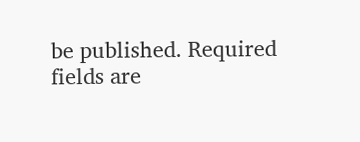be published. Required fields are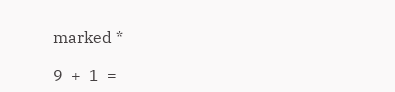marked *

9  +  1  =